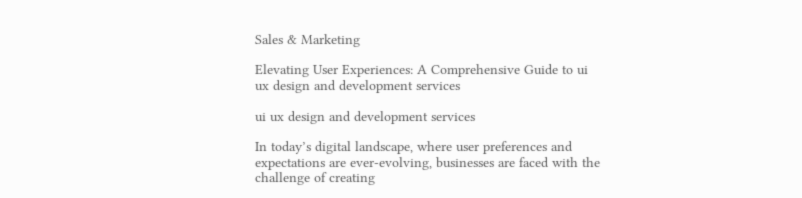Sales & Marketing

Elevating User Experiences: A Comprehensive Guide to ui ux design and development services

ui ux design and development services

In today’s digital landscape, where user preferences and expectations are ever-evolving, businesses are faced with the challenge of creating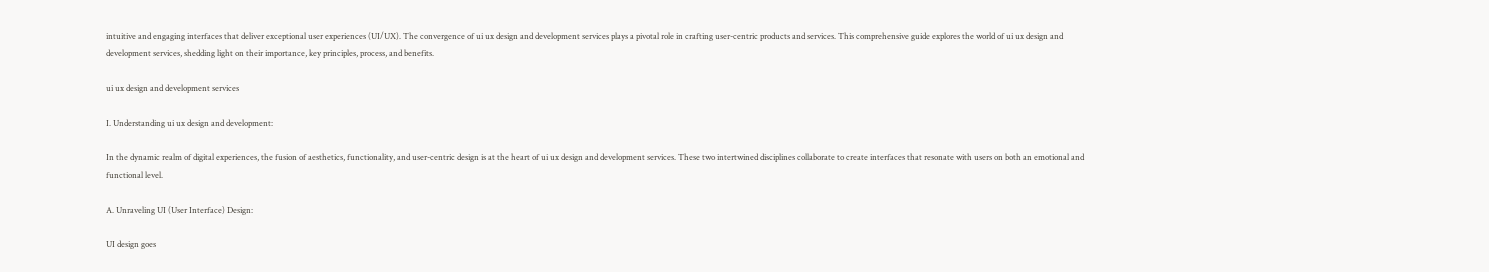intuitive and engaging interfaces that deliver exceptional user experiences (UI/UX). The convergence of ui ux design and development services plays a pivotal role in crafting user-centric products and services. This comprehensive guide explores the world of ui ux design and development services, shedding light on their importance, key principles, process, and benefits.

ui ux design and development services

I. Understanding ui ux design and development:

In the dynamic realm of digital experiences, the fusion of aesthetics, functionality, and user-centric design is at the heart of ui ux design and development services. These two intertwined disciplines collaborate to create interfaces that resonate with users on both an emotional and functional level.

A. Unraveling UI (User Interface) Design:

UI design goes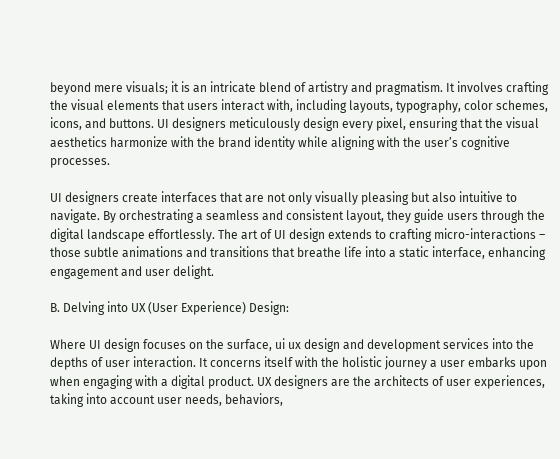beyond mere visuals; it is an intricate blend of artistry and pragmatism. It involves crafting the visual elements that users interact with, including layouts, typography, color schemes, icons, and buttons. UI designers meticulously design every pixel, ensuring that the visual aesthetics harmonize with the brand identity while aligning with the user’s cognitive processes.

UI designers create interfaces that are not only visually pleasing but also intuitive to navigate. By orchestrating a seamless and consistent layout, they guide users through the digital landscape effortlessly. The art of UI design extends to crafting micro-interactions – those subtle animations and transitions that breathe life into a static interface, enhancing engagement and user delight.

B. Delving into UX (User Experience) Design:

Where UI design focuses on the surface, ui ux design and development services into the depths of user interaction. It concerns itself with the holistic journey a user embarks upon when engaging with a digital product. UX designers are the architects of user experiences, taking into account user needs, behaviors,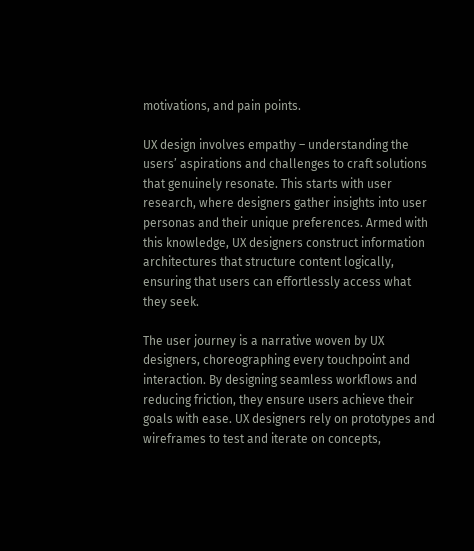motivations, and pain points.

UX design involves empathy – understanding the users’ aspirations and challenges to craft solutions that genuinely resonate. This starts with user research, where designers gather insights into user personas and their unique preferences. Armed with this knowledge, UX designers construct information architectures that structure content logically, ensuring that users can effortlessly access what they seek.

The user journey is a narrative woven by UX designers, choreographing every touchpoint and interaction. By designing seamless workflows and reducing friction, they ensure users achieve their goals with ease. UX designers rely on prototypes and wireframes to test and iterate on concepts,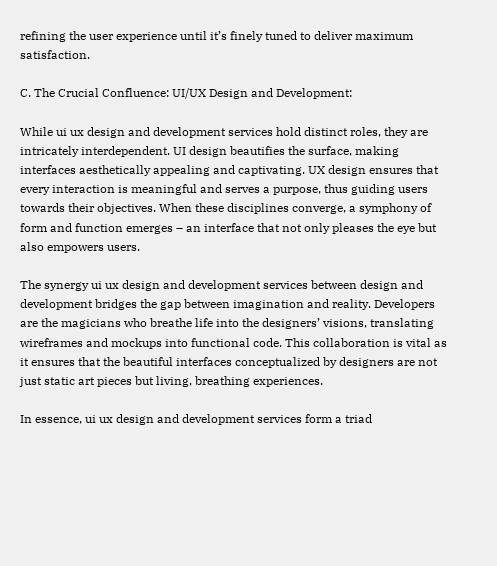refining the user experience until it’s finely tuned to deliver maximum satisfaction.

C. The Crucial Confluence: UI/UX Design and Development:

While ui ux design and development services hold distinct roles, they are intricately interdependent. UI design beautifies the surface, making interfaces aesthetically appealing and captivating. UX design ensures that every interaction is meaningful and serves a purpose, thus guiding users towards their objectives. When these disciplines converge, a symphony of form and function emerges – an interface that not only pleases the eye but also empowers users.

The synergy ui ux design and development services between design and development bridges the gap between imagination and reality. Developers are the magicians who breathe life into the designers’ visions, translating wireframes and mockups into functional code. This collaboration is vital as it ensures that the beautiful interfaces conceptualized by designers are not just static art pieces but living, breathing experiences.

In essence, ui ux design and development services form a triad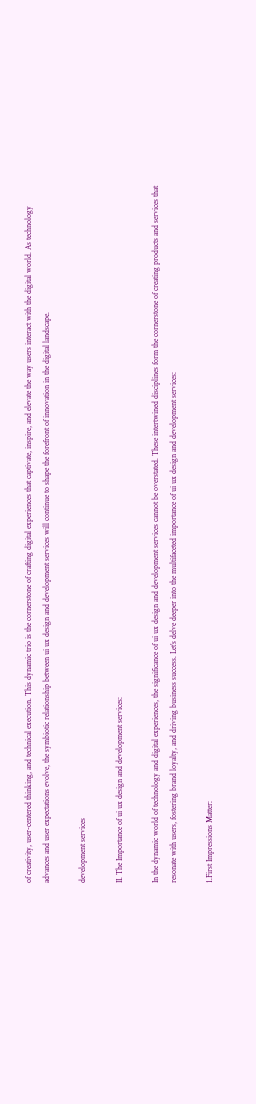of creativity, user-centered thinking, and technical execution. This dynamic trio is the cornerstone of crafting digital experiences that captivate, inspire, and elevate the way users interact with the digital world. As technology advances and user expectations evolve, the symbiotic relationship between ui ux design and development services will continue to shape the forefront of innovation in the digital landscape.

development services

II. The Importance of ui ux design and development services:

In the dynamic world of technology and digital experiences, the significance of ui ux design and development services cannot be overstated. These intertwined disciplines form the cornerstone of creating products and services that resonate with users, fostering brand loyalty, and driving business success. Let’s delve deeper into the multifaceted importance of ui ux design and development services:

1.First Impressions Matter: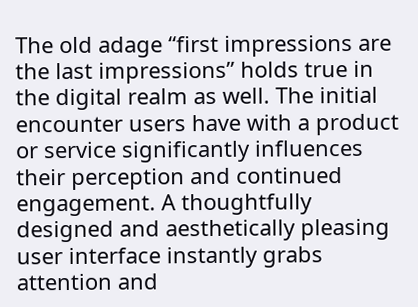The old adage “first impressions are the last impressions” holds true in the digital realm as well. The initial encounter users have with a product or service significantly influences their perception and continued engagement. A thoughtfully designed and aesthetically pleasing user interface instantly grabs attention and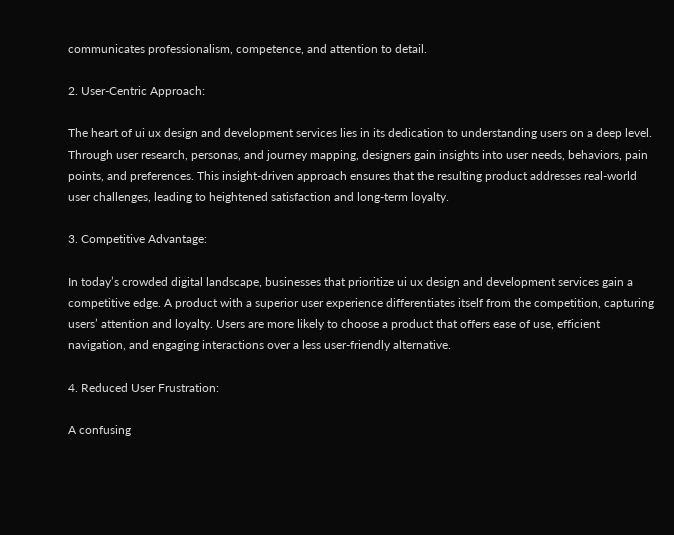communicates professionalism, competence, and attention to detail.

2. User-Centric Approach:

The heart of ui ux design and development services lies in its dedication to understanding users on a deep level. Through user research, personas, and journey mapping, designers gain insights into user needs, behaviors, pain points, and preferences. This insight-driven approach ensures that the resulting product addresses real-world user challenges, leading to heightened satisfaction and long-term loyalty.

3. Competitive Advantage:

In today’s crowded digital landscape, businesses that prioritize ui ux design and development services gain a competitive edge. A product with a superior user experience differentiates itself from the competition, capturing users’ attention and loyalty. Users are more likely to choose a product that offers ease of use, efficient navigation, and engaging interactions over a less user-friendly alternative.

4. Reduced User Frustration:

A confusing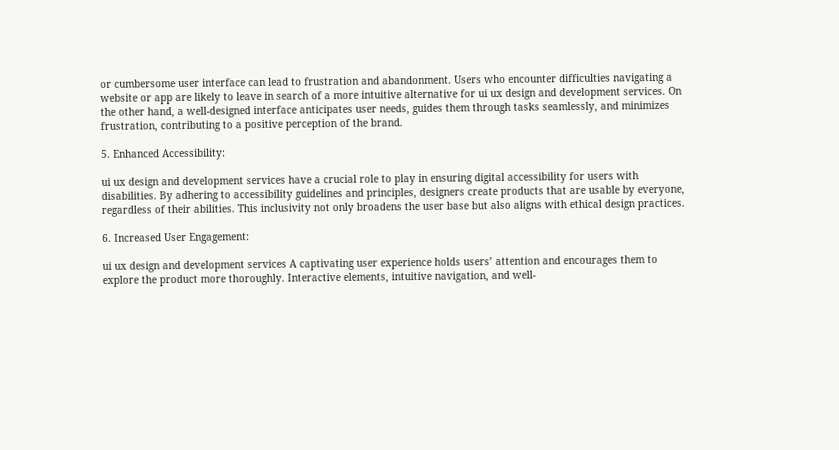or cumbersome user interface can lead to frustration and abandonment. Users who encounter difficulties navigating a website or app are likely to leave in search of a more intuitive alternative for ui ux design and development services. On the other hand, a well-designed interface anticipates user needs, guides them through tasks seamlessly, and minimizes frustration, contributing to a positive perception of the brand.

5. Enhanced Accessibility:

ui ux design and development services have a crucial role to play in ensuring digital accessibility for users with disabilities. By adhering to accessibility guidelines and principles, designers create products that are usable by everyone, regardless of their abilities. This inclusivity not only broadens the user base but also aligns with ethical design practices.

6. Increased User Engagement:

ui ux design and development services A captivating user experience holds users’ attention and encourages them to explore the product more thoroughly. Interactive elements, intuitive navigation, and well-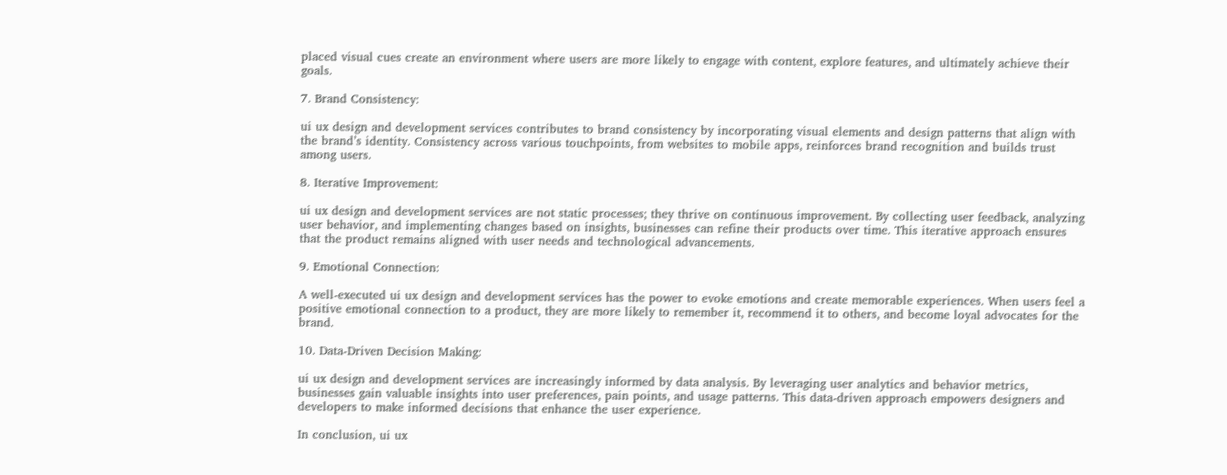placed visual cues create an environment where users are more likely to engage with content, explore features, and ultimately achieve their goals.

7. Brand Consistency:

ui ux design and development services contributes to brand consistency by incorporating visual elements and design patterns that align with the brand’s identity. Consistency across various touchpoints, from websites to mobile apps, reinforces brand recognition and builds trust among users.

8. Iterative Improvement:

ui ux design and development services are not static processes; they thrive on continuous improvement. By collecting user feedback, analyzing user behavior, and implementing changes based on insights, businesses can refine their products over time. This iterative approach ensures that the product remains aligned with user needs and technological advancements.

9. Emotional Connection:

A well-executed ui ux design and development services has the power to evoke emotions and create memorable experiences. When users feel a positive emotional connection to a product, they are more likely to remember it, recommend it to others, and become loyal advocates for the brand.

10. Data-Driven Decision Making:

ui ux design and development services are increasingly informed by data analysis. By leveraging user analytics and behavior metrics, businesses gain valuable insights into user preferences, pain points, and usage patterns. This data-driven approach empowers designers and developers to make informed decisions that enhance the user experience.

In conclusion, ui ux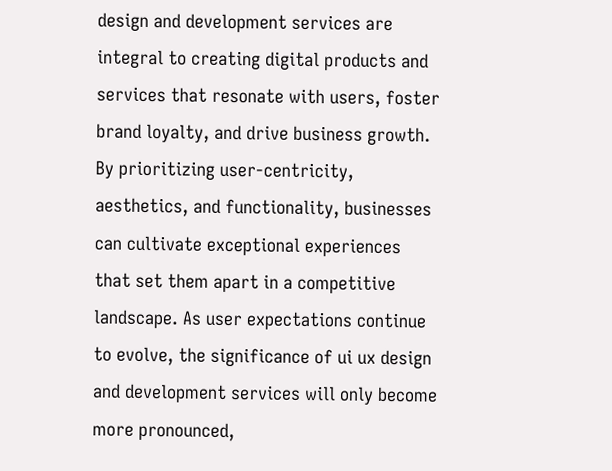design and development services are integral to creating digital products and services that resonate with users, foster brand loyalty, and drive business growth. By prioritizing user-centricity, aesthetics, and functionality, businesses can cultivate exceptional experiences that set them apart in a competitive landscape. As user expectations continue to evolve, the significance of ui ux design and development services will only become more pronounced,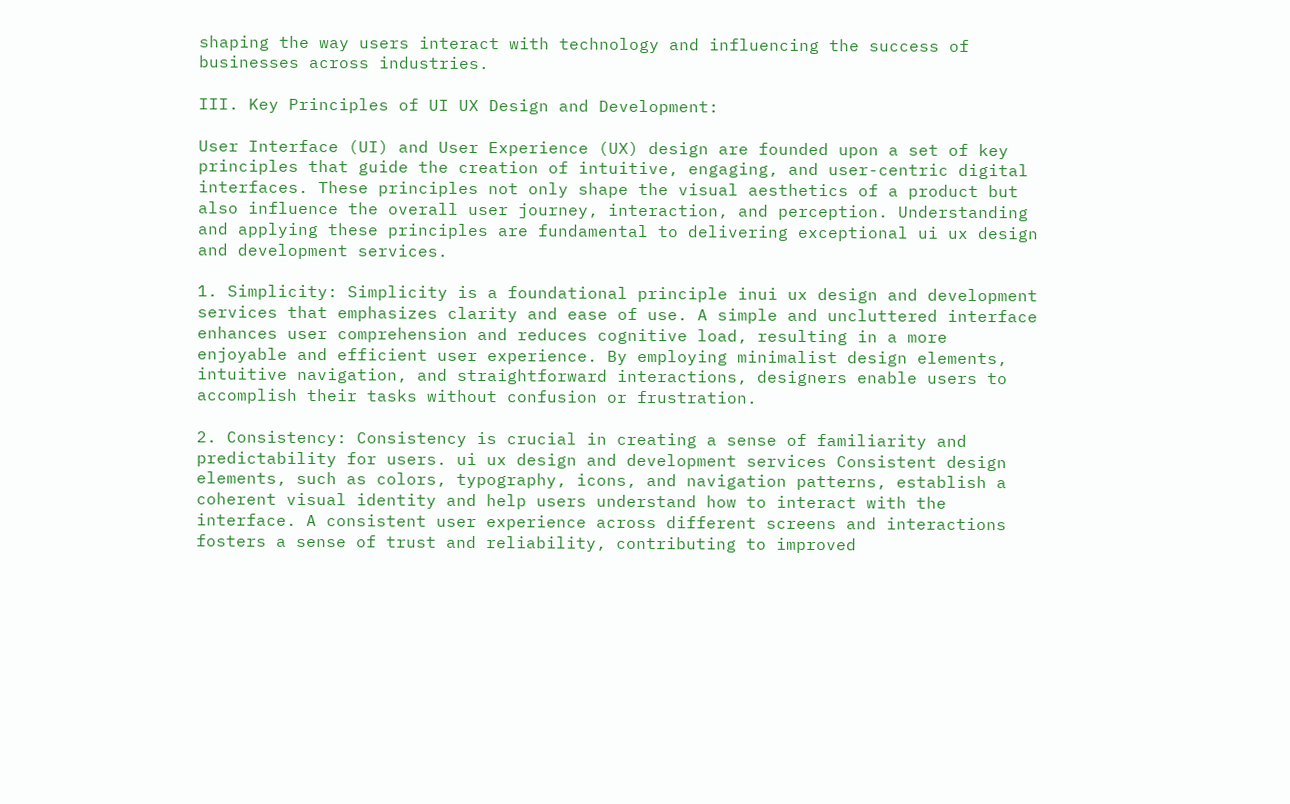shaping the way users interact with technology and influencing the success of businesses across industries.

III. Key Principles of UI UX Design and Development:

User Interface (UI) and User Experience (UX) design are founded upon a set of key principles that guide the creation of intuitive, engaging, and user-centric digital interfaces. These principles not only shape the visual aesthetics of a product but also influence the overall user journey, interaction, and perception. Understanding and applying these principles are fundamental to delivering exceptional ui ux design and development services.

1. Simplicity: Simplicity is a foundational principle inui ux design and development services that emphasizes clarity and ease of use. A simple and uncluttered interface enhances user comprehension and reduces cognitive load, resulting in a more enjoyable and efficient user experience. By employing minimalist design elements, intuitive navigation, and straightforward interactions, designers enable users to accomplish their tasks without confusion or frustration.

2. Consistency: Consistency is crucial in creating a sense of familiarity and predictability for users. ui ux design and development services Consistent design elements, such as colors, typography, icons, and navigation patterns, establish a coherent visual identity and help users understand how to interact with the interface. A consistent user experience across different screens and interactions fosters a sense of trust and reliability, contributing to improved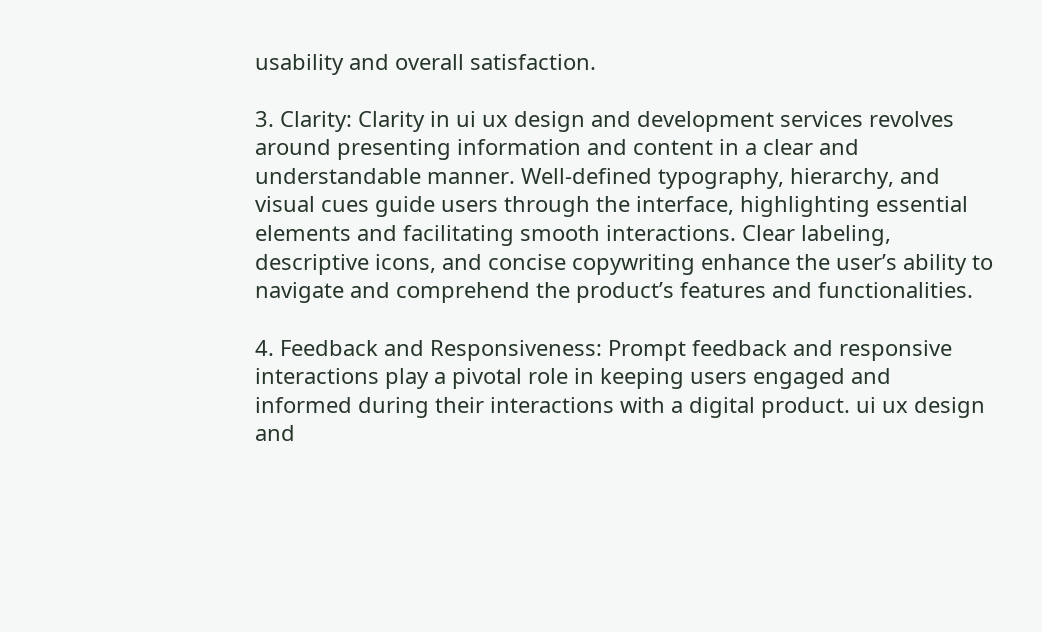usability and overall satisfaction.

3. Clarity: Clarity in ui ux design and development services revolves around presenting information and content in a clear and understandable manner. Well-defined typography, hierarchy, and visual cues guide users through the interface, highlighting essential elements and facilitating smooth interactions. Clear labeling, descriptive icons, and concise copywriting enhance the user’s ability to navigate and comprehend the product’s features and functionalities.

4. Feedback and Responsiveness: Prompt feedback and responsive interactions play a pivotal role in keeping users engaged and informed during their interactions with a digital product. ui ux design and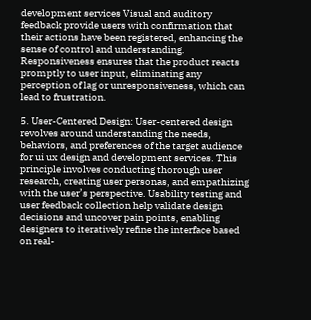development services Visual and auditory feedback provide users with confirmation that their actions have been registered, enhancing the sense of control and understanding. Responsiveness ensures that the product reacts promptly to user input, eliminating any perception of lag or unresponsiveness, which can lead to frustration.

5. User-Centered Design: User-centered design revolves around understanding the needs, behaviors, and preferences of the target audience for ui ux design and development services. This principle involves conducting thorough user research, creating user personas, and empathizing with the user’s perspective. Usability testing and user feedback collection help validate design decisions and uncover pain points, enabling designers to iteratively refine the interface based on real-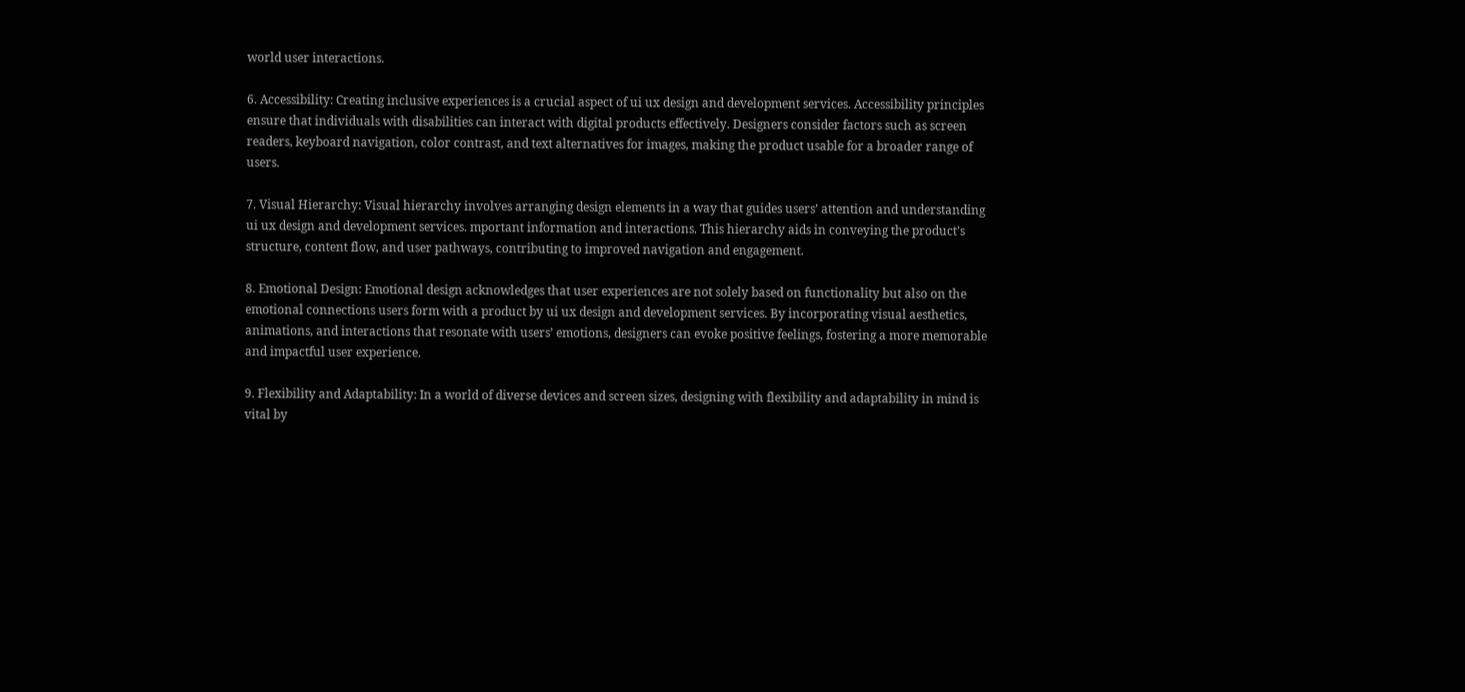world user interactions.

6. Accessibility: Creating inclusive experiences is a crucial aspect of ui ux design and development services. Accessibility principles ensure that individuals with disabilities can interact with digital products effectively. Designers consider factors such as screen readers, keyboard navigation, color contrast, and text alternatives for images, making the product usable for a broader range of users.

7. Visual Hierarchy: Visual hierarchy involves arranging design elements in a way that guides users’ attention and understanding ui ux design and development services. mportant information and interactions. This hierarchy aids in conveying the product’s structure, content flow, and user pathways, contributing to improved navigation and engagement.

8. Emotional Design: Emotional design acknowledges that user experiences are not solely based on functionality but also on the emotional connections users form with a product by ui ux design and development services. By incorporating visual aesthetics, animations, and interactions that resonate with users’ emotions, designers can evoke positive feelings, fostering a more memorable and impactful user experience.

9. Flexibility and Adaptability: In a world of diverse devices and screen sizes, designing with flexibility and adaptability in mind is vital by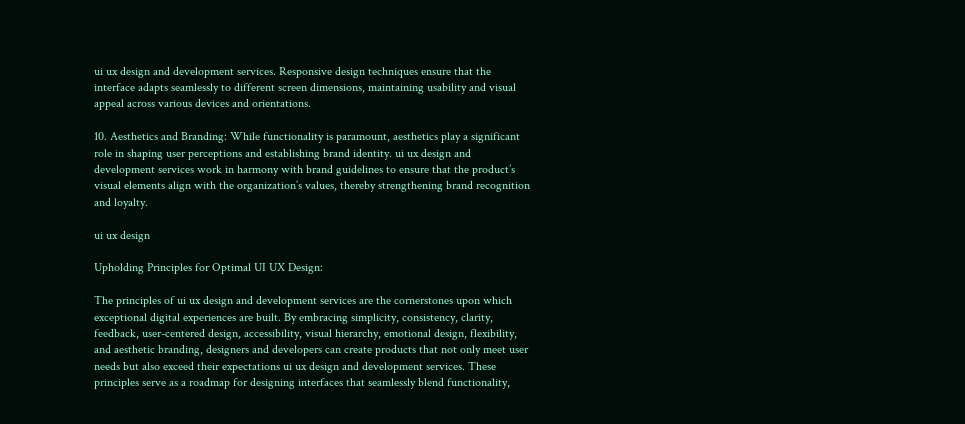ui ux design and development services. Responsive design techniques ensure that the interface adapts seamlessly to different screen dimensions, maintaining usability and visual appeal across various devices and orientations.

10. Aesthetics and Branding: While functionality is paramount, aesthetics play a significant role in shaping user perceptions and establishing brand identity. ui ux design and development services work in harmony with brand guidelines to ensure that the product’s visual elements align with the organization’s values, thereby strengthening brand recognition and loyalty.

ui ux design

Upholding Principles for Optimal UI UX Design:

The principles of ui ux design and development services are the cornerstones upon which exceptional digital experiences are built. By embracing simplicity, consistency, clarity, feedback, user-centered design, accessibility, visual hierarchy, emotional design, flexibility, and aesthetic branding, designers and developers can create products that not only meet user needs but also exceed their expectations ui ux design and development services. These principles serve as a roadmap for designing interfaces that seamlessly blend functionality,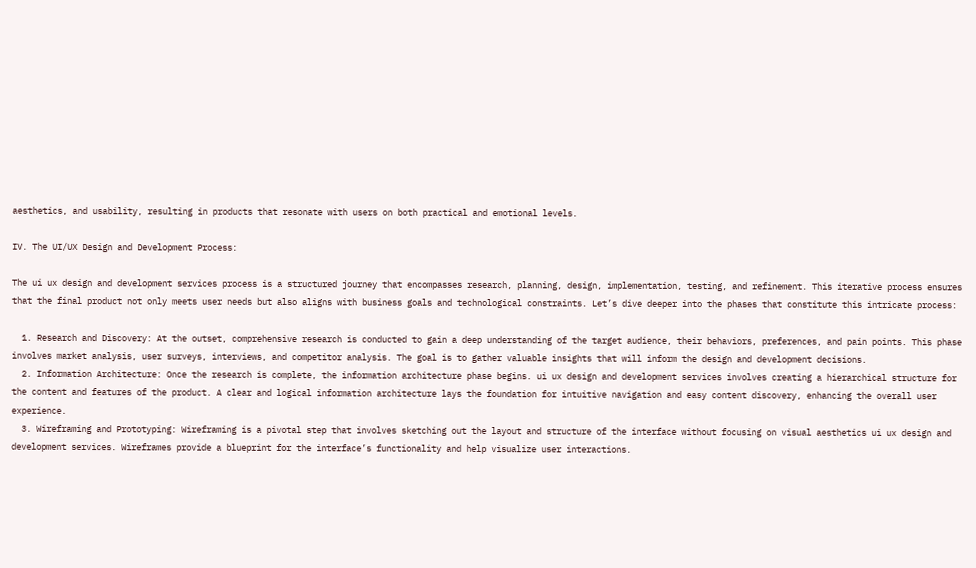aesthetics, and usability, resulting in products that resonate with users on both practical and emotional levels.

IV. The UI/UX Design and Development Process:

The ui ux design and development services process is a structured journey that encompasses research, planning, design, implementation, testing, and refinement. This iterative process ensures that the final product not only meets user needs but also aligns with business goals and technological constraints. Let’s dive deeper into the phases that constitute this intricate process:

  1. Research and Discovery: At the outset, comprehensive research is conducted to gain a deep understanding of the target audience, their behaviors, preferences, and pain points. This phase involves market analysis, user surveys, interviews, and competitor analysis. The goal is to gather valuable insights that will inform the design and development decisions.
  2. Information Architecture: Once the research is complete, the information architecture phase begins. ui ux design and development services involves creating a hierarchical structure for the content and features of the product. A clear and logical information architecture lays the foundation for intuitive navigation and easy content discovery, enhancing the overall user experience.
  3. Wireframing and Prototyping: Wireframing is a pivotal step that involves sketching out the layout and structure of the interface without focusing on visual aesthetics ui ux design and development services. Wireframes provide a blueprint for the interface’s functionality and help visualize user interactions.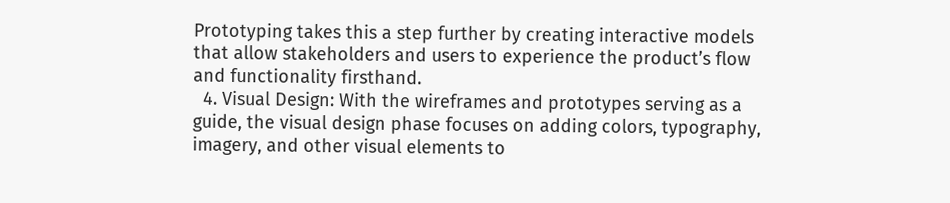Prototyping takes this a step further by creating interactive models that allow stakeholders and users to experience the product’s flow and functionality firsthand.
  4. Visual Design: With the wireframes and prototypes serving as a guide, the visual design phase focuses on adding colors, typography, imagery, and other visual elements to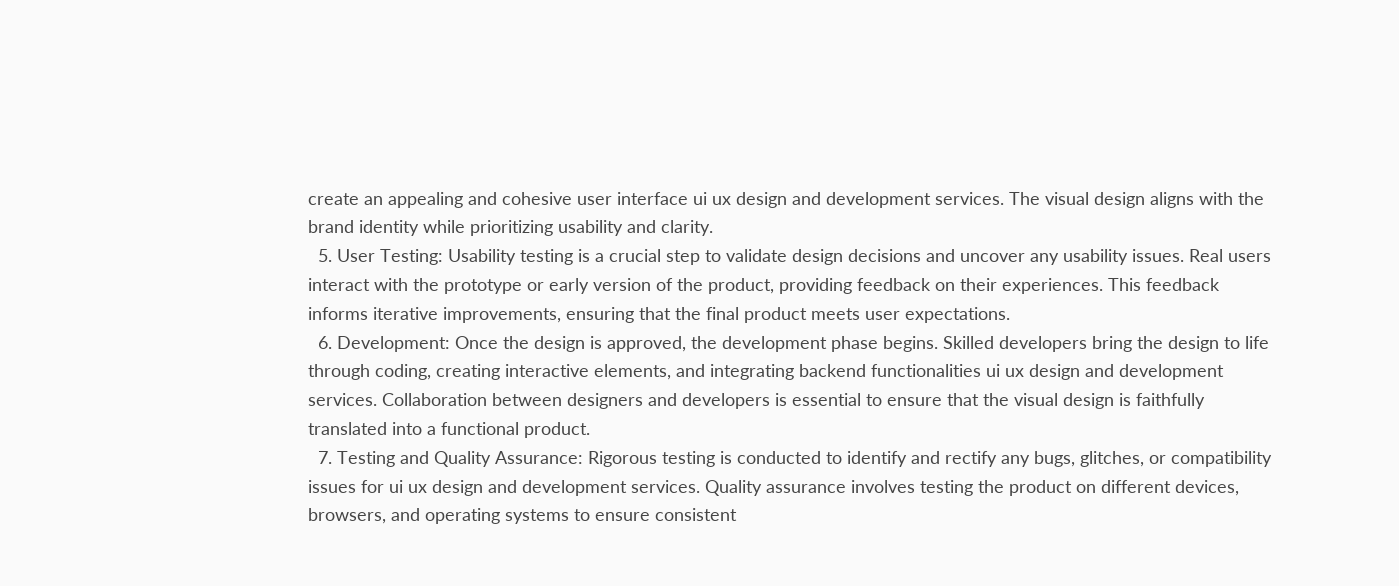create an appealing and cohesive user interface ui ux design and development services. The visual design aligns with the brand identity while prioritizing usability and clarity.
  5. User Testing: Usability testing is a crucial step to validate design decisions and uncover any usability issues. Real users interact with the prototype or early version of the product, providing feedback on their experiences. This feedback informs iterative improvements, ensuring that the final product meets user expectations.
  6. Development: Once the design is approved, the development phase begins. Skilled developers bring the design to life through coding, creating interactive elements, and integrating backend functionalities ui ux design and development services. Collaboration between designers and developers is essential to ensure that the visual design is faithfully translated into a functional product.
  7. Testing and Quality Assurance: Rigorous testing is conducted to identify and rectify any bugs, glitches, or compatibility issues for ui ux design and development services. Quality assurance involves testing the product on different devices, browsers, and operating systems to ensure consistent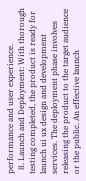performance and user experience.
  8. Launch and Deployment: With thorough testing completed, the product is ready for launch ui ux design and development services. The deployment phase involves releasing the product to the target audience or the public. An effective launch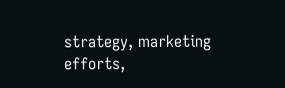strategy, marketing efforts,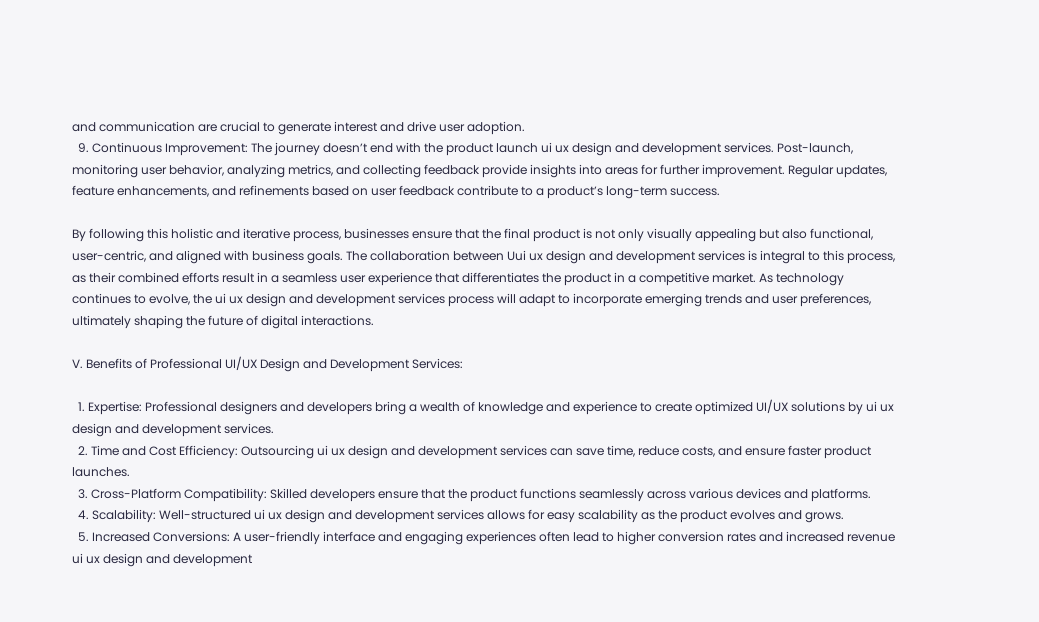and communication are crucial to generate interest and drive user adoption.
  9. Continuous Improvement: The journey doesn’t end with the product launch ui ux design and development services. Post-launch, monitoring user behavior, analyzing metrics, and collecting feedback provide insights into areas for further improvement. Regular updates, feature enhancements, and refinements based on user feedback contribute to a product’s long-term success.

By following this holistic and iterative process, businesses ensure that the final product is not only visually appealing but also functional, user-centric, and aligned with business goals. The collaboration between Uui ux design and development services is integral to this process, as their combined efforts result in a seamless user experience that differentiates the product in a competitive market. As technology continues to evolve, the ui ux design and development services process will adapt to incorporate emerging trends and user preferences, ultimately shaping the future of digital interactions.

V. Benefits of Professional UI/UX Design and Development Services:

  1. Expertise: Professional designers and developers bring a wealth of knowledge and experience to create optimized UI/UX solutions by ui ux design and development services.
  2. Time and Cost Efficiency: Outsourcing ui ux design and development services can save time, reduce costs, and ensure faster product launches.
  3. Cross-Platform Compatibility: Skilled developers ensure that the product functions seamlessly across various devices and platforms.
  4. Scalability: Well-structured ui ux design and development services allows for easy scalability as the product evolves and grows.
  5. Increased Conversions: A user-friendly interface and engaging experiences often lead to higher conversion rates and increased revenue ui ux design and development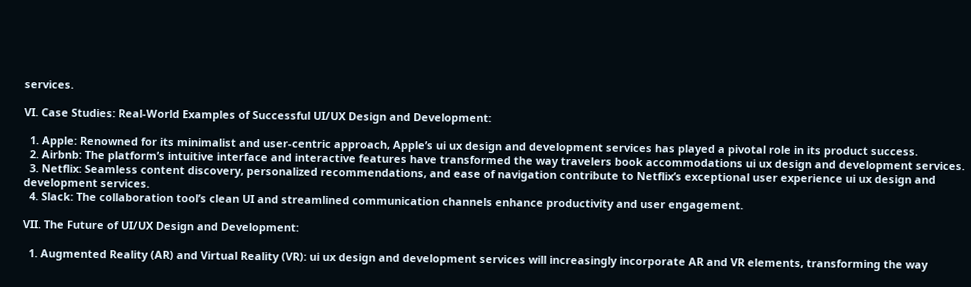services.

VI. Case Studies: Real-World Examples of Successful UI/UX Design and Development:

  1. Apple: Renowned for its minimalist and user-centric approach, Apple’s ui ux design and development services has played a pivotal role in its product success.
  2. Airbnb: The platform’s intuitive interface and interactive features have transformed the way travelers book accommodations ui ux design and development services.
  3. Netflix: Seamless content discovery, personalized recommendations, and ease of navigation contribute to Netflix’s exceptional user experience ui ux design and development services.
  4. Slack: The collaboration tool’s clean UI and streamlined communication channels enhance productivity and user engagement.

VII. The Future of UI/UX Design and Development:

  1. Augmented Reality (AR) and Virtual Reality (VR): ui ux design and development services will increasingly incorporate AR and VR elements, transforming the way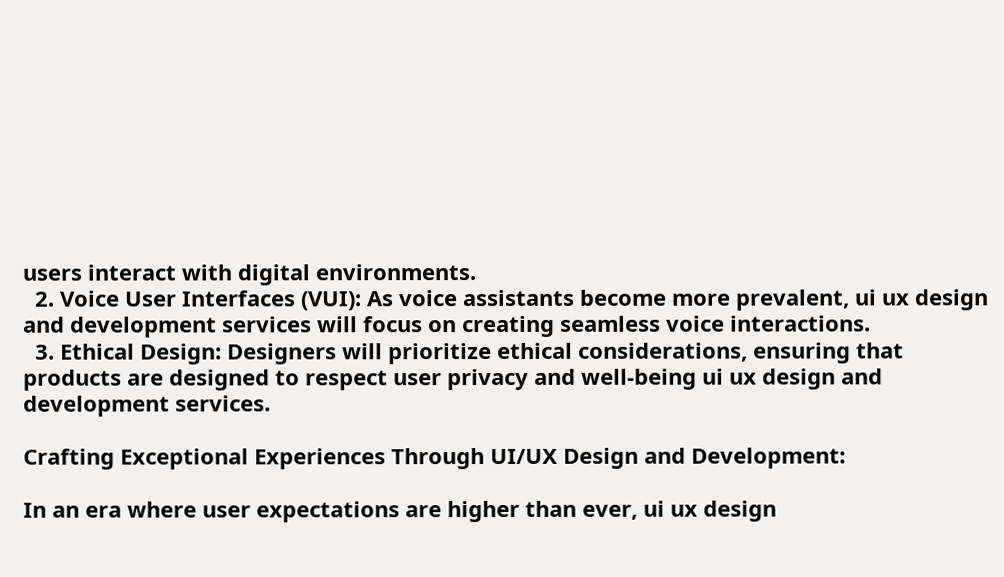users interact with digital environments.
  2. Voice User Interfaces (VUI): As voice assistants become more prevalent, ui ux design and development services will focus on creating seamless voice interactions.
  3. Ethical Design: Designers will prioritize ethical considerations, ensuring that products are designed to respect user privacy and well-being ui ux design and development services.

Crafting Exceptional Experiences Through UI/UX Design and Development:

In an era where user expectations are higher than ever, ui ux design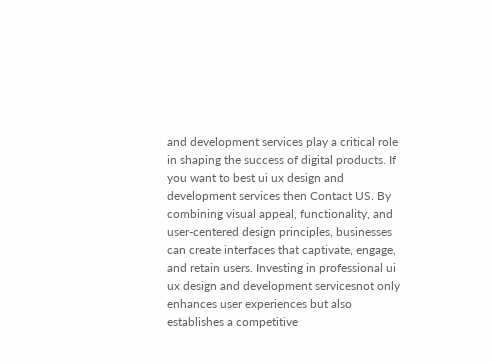and development services play a critical role in shaping the success of digital products. If you want to best ui ux design and development services then Contact US. By combining visual appeal, functionality, and user-centered design principles, businesses can create interfaces that captivate, engage, and retain users. Investing in professional ui ux design and development servicesnot only enhances user experiences but also establishes a competitive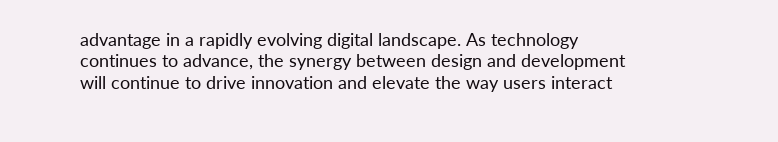advantage in a rapidly evolving digital landscape. As technology continues to advance, the synergy between design and development will continue to drive innovation and elevate the way users interact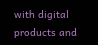with digital products and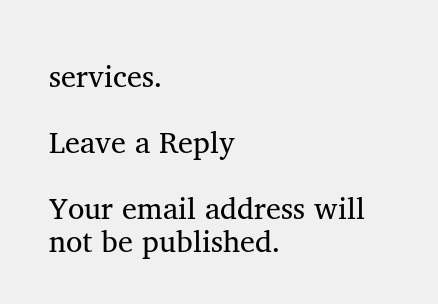services.

Leave a Reply

Your email address will not be published.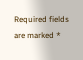Required fields are marked *